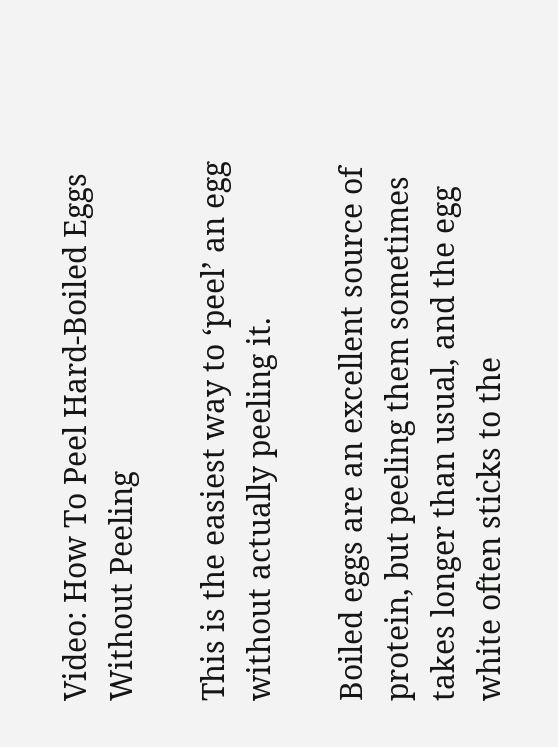Video: How To Peel Hard-Boiled Eggs Without Peeling

This is the easiest way to ‘peel’ an egg without actually peeling it.

Boiled eggs are an excellent source of protein, but peeling them sometimes takes longer than usual, and the egg white often sticks to the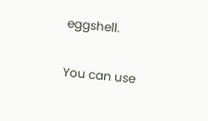eggshell.

You can use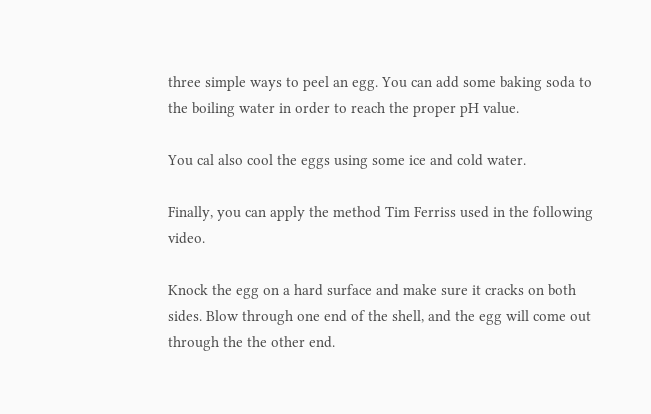three simple ways to peel an egg. You can add some baking soda to the boiling water in order to reach the proper pH value.

You cal also cool the eggs using some ice and cold water.

Finally, you can apply the method Tim Ferriss used in the following video.

Knock the egg on a hard surface and make sure it cracks on both sides. Blow through one end of the shell, and the egg will come out through the the other end.